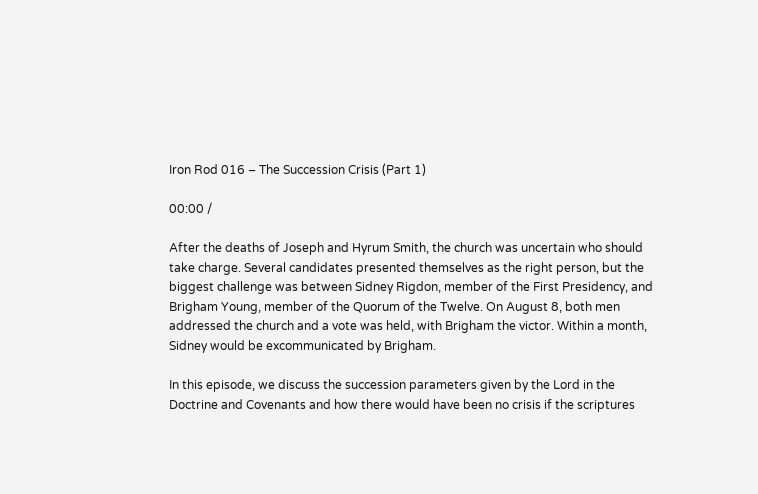Iron Rod 016 – The Succession Crisis (Part 1)

00:00 /

After the deaths of Joseph and Hyrum Smith, the church was uncertain who should take charge. Several candidates presented themselves as the right person, but the biggest challenge was between Sidney Rigdon, member of the First Presidency, and Brigham Young, member of the Quorum of the Twelve. On August 8, both men addressed the church and a vote was held, with Brigham the victor. Within a month, Sidney would be excommunicated by Brigham.

In this episode, we discuss the succession parameters given by the Lord in the Doctrine and Covenants and how there would have been no crisis if the scriptures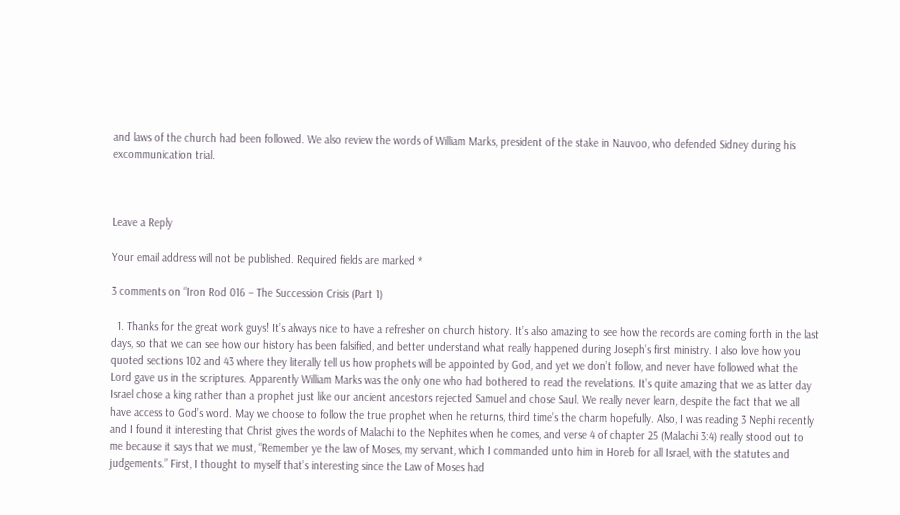and laws of the church had been followed. We also review the words of William Marks, president of the stake in Nauvoo, who defended Sidney during his excommunication trial.



Leave a Reply

Your email address will not be published. Required fields are marked *

3 comments on “Iron Rod 016 – The Succession Crisis (Part 1)

  1. Thanks for the great work guys! It’s always nice to have a refresher on church history. It’s also amazing to see how the records are coming forth in the last days, so that we can see how our history has been falsified, and better understand what really happened during Joseph’s first ministry. I also love how you quoted sections 102 and 43 where they literally tell us how prophets will be appointed by God, and yet we don’t follow, and never have followed what the Lord gave us in the scriptures. Apparently William Marks was the only one who had bothered to read the revelations. It’s quite amazing that we as latter day Israel chose a king rather than a prophet just like our ancient ancestors rejected Samuel and chose Saul. We really never learn, despite the fact that we all have access to God’s word. May we choose to follow the true prophet when he returns, third time’s the charm hopefully. Also, I was reading 3 Nephi recently and I found it interesting that Christ gives the words of Malachi to the Nephites when he comes, and verse 4 of chapter 25 (Malachi 3:4) really stood out to me because it says that we must, “Remember ye the law of Moses, my servant, which I commanded unto him in Horeb for all Israel, with the statutes and judgements.” First, I thought to myself that’s interesting since the Law of Moses had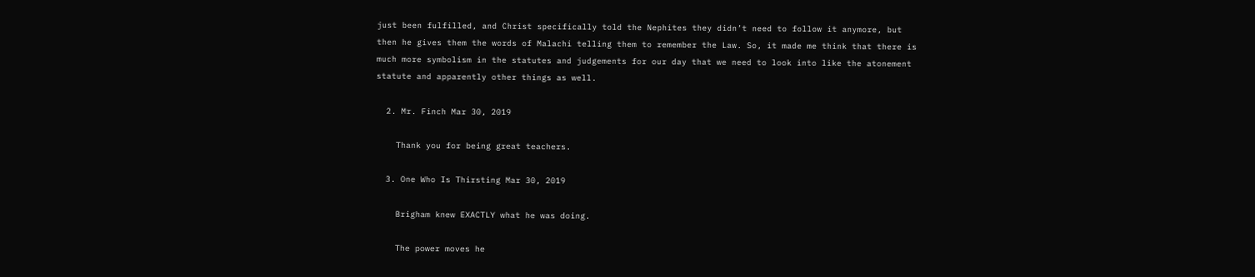just been fulfilled, and Christ specifically told the Nephites they didn’t need to follow it anymore, but then he gives them the words of Malachi telling them to remember the Law. So, it made me think that there is much more symbolism in the statutes and judgements for our day that we need to look into like the atonement statute and apparently other things as well.

  2. Mr. Finch Mar 30, 2019

    Thank you for being great teachers.

  3. One Who Is Thirsting Mar 30, 2019

    Brigham knew EXACTLY what he was doing.

    The power moves he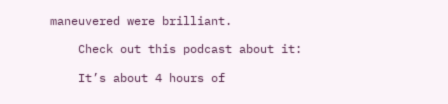maneuvered were brilliant.

    Check out this podcast about it:

    It’s about 4 hours of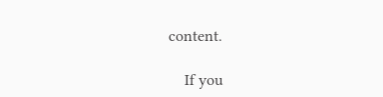content.

    If you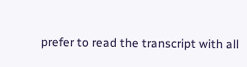prefer to read the transcript with all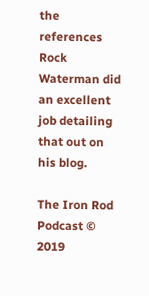the references Rock Waterman did an excellent job detailing that out on his blog.

The Iron Rod Podcast © 2019